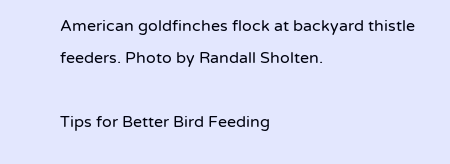American goldfinches flock at backyard thistle feeders. Photo by Randall Sholten.

Tips for Better Bird Feeding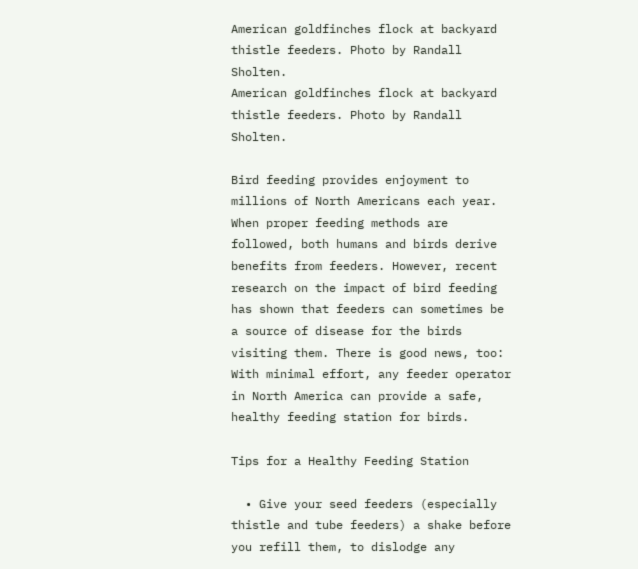American goldfinches flock at backyard thistle feeders. Photo by Randall Sholten.
American goldfinches flock at backyard thistle feeders. Photo by Randall Sholten.

Bird feeding provides enjoyment to millions of North Americans each year. When proper feeding methods are followed, both humans and birds derive benefits from feeders. However, recent research on the impact of bird feeding has shown that feeders can sometimes be a source of disease for the birds visiting them. There is good news, too: With minimal effort, any feeder operator in North America can provide a safe, healthy feeding station for birds.

Tips for a Healthy Feeding Station

  • Give your seed feeders (especially thistle and tube feeders) a shake before you refill them, to dislodge any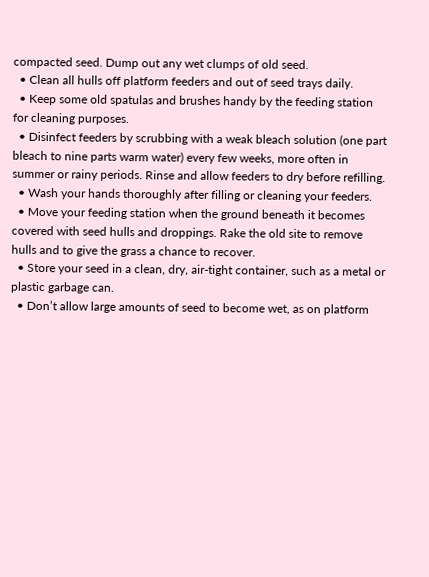compacted seed. Dump out any wet clumps of old seed.
  • Clean all hulls off platform feeders and out of seed trays daily.
  • Keep some old spatulas and brushes handy by the feeding station for cleaning purposes.
  • Disinfect feeders by scrubbing with a weak bleach solution (one part bleach to nine parts warm water) every few weeks, more often in summer or rainy periods. Rinse and allow feeders to dry before refilling.
  • Wash your hands thoroughly after filling or cleaning your feeders.
  • Move your feeding station when the ground beneath it becomes covered with seed hulls and droppings. Rake the old site to remove hulls and to give the grass a chance to recover.
  • Store your seed in a clean, dry, air-tight container, such as a metal or plastic garbage can.
  • Don’t allow large amounts of seed to become wet, as on platform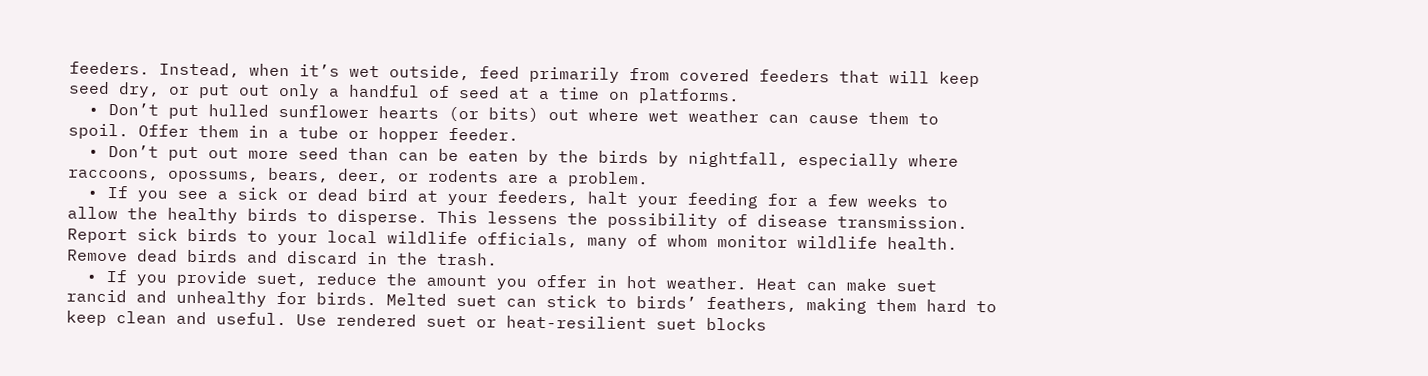feeders. Instead, when it’s wet outside, feed primarily from covered feeders that will keep seed dry, or put out only a handful of seed at a time on platforms.
  • Don’t put hulled sunflower hearts (or bits) out where wet weather can cause them to spoil. Offer them in a tube or hopper feeder.
  • Don’t put out more seed than can be eaten by the birds by nightfall, especially where raccoons, opossums, bears, deer, or rodents are a problem.
  • If you see a sick or dead bird at your feeders, halt your feeding for a few weeks to allow the healthy birds to disperse. This lessens the possibility of disease transmission. Report sick birds to your local wildlife officials, many of whom monitor wildlife health. Remove dead birds and discard in the trash.
  • If you provide suet, reduce the amount you offer in hot weather. Heat can make suet rancid and unhealthy for birds. Melted suet can stick to birds’ feathers, making them hard to keep clean and useful. Use rendered suet or heat-resilient suet blocks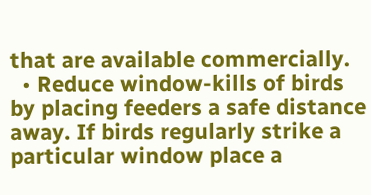that are available commercially.
  • Reduce window-kills of birds by placing feeders a safe distance away. If birds regularly strike a particular window place a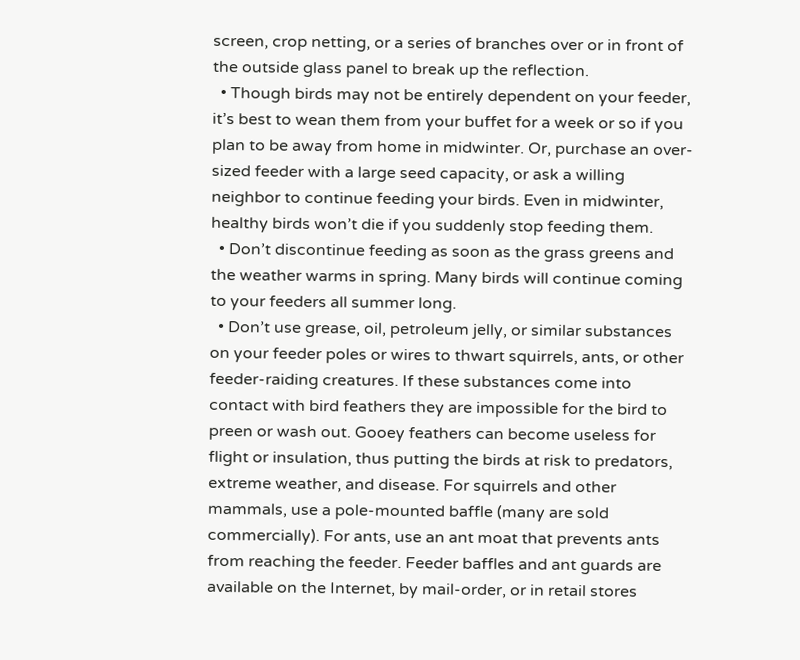screen, crop netting, or a series of branches over or in front of the outside glass panel to break up the reflection.
  • Though birds may not be entirely dependent on your feeder, it’s best to wean them from your buffet for a week or so if you plan to be away from home in midwinter. Or, purchase an over-sized feeder with a large seed capacity, or ask a willing neighbor to continue feeding your birds. Even in midwinter, healthy birds won’t die if you suddenly stop feeding them.
  • Don’t discontinue feeding as soon as the grass greens and the weather warms in spring. Many birds will continue coming to your feeders all summer long.
  • Don’t use grease, oil, petroleum jelly, or similar substances on your feeder poles or wires to thwart squirrels, ants, or other feeder-raiding creatures. If these substances come into contact with bird feathers they are impossible for the bird to preen or wash out. Gooey feathers can become useless for flight or insulation, thus putting the birds at risk to predators, extreme weather, and disease. For squirrels and other mammals, use a pole-mounted baffle (many are sold commercially). For ants, use an ant moat that prevents ants from reaching the feeder. Feeder baffles and ant guards are available on the Internet, by mail-order, or in retail stores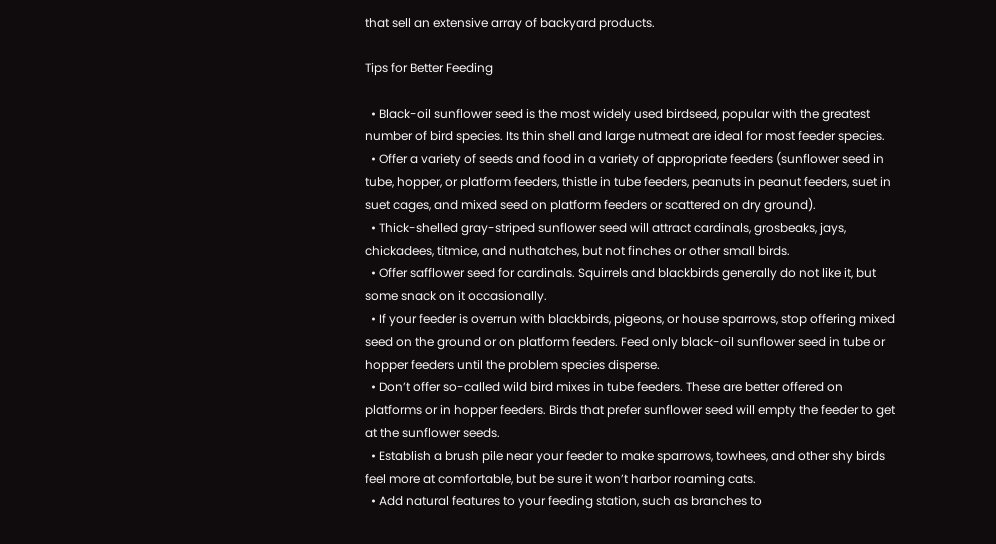that sell an extensive array of backyard products.

Tips for Better Feeding

  • Black-oil sunflower seed is the most widely used birdseed, popular with the greatest number of bird species. Its thin shell and large nutmeat are ideal for most feeder species.
  • Offer a variety of seeds and food in a variety of appropriate feeders (sunflower seed in tube, hopper, or platform feeders, thistle in tube feeders, peanuts in peanut feeders, suet in suet cages, and mixed seed on platform feeders or scattered on dry ground).
  • Thick-shelled gray-striped sunflower seed will attract cardinals, grosbeaks, jays, chickadees, titmice, and nuthatches, but not finches or other small birds.
  • Offer safflower seed for cardinals. Squirrels and blackbirds generally do not like it, but some snack on it occasionally.
  • If your feeder is overrun with blackbirds, pigeons, or house sparrows, stop offering mixed seed on the ground or on platform feeders. Feed only black-oil sunflower seed in tube or hopper feeders until the problem species disperse.
  • Don’t offer so-called wild bird mixes in tube feeders. These are better offered on platforms or in hopper feeders. Birds that prefer sunflower seed will empty the feeder to get at the sunflower seeds.
  • Establish a brush pile near your feeder to make sparrows, towhees, and other shy birds feel more at comfortable, but be sure it won’t harbor roaming cats.
  • Add natural features to your feeding station, such as branches to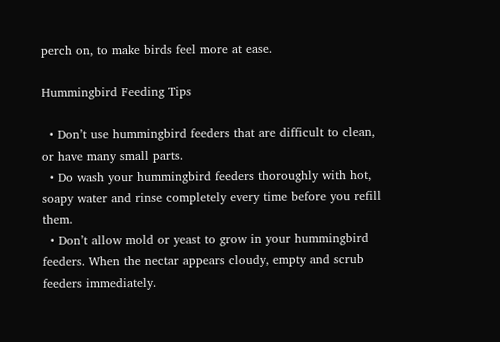perch on, to make birds feel more at ease.

Hummingbird Feeding Tips

  • Don’t use hummingbird feeders that are difficult to clean, or have many small parts.
  • Do wash your hummingbird feeders thoroughly with hot, soapy water and rinse completely every time before you refill them.
  • Don’t allow mold or yeast to grow in your hummingbird feeders. When the nectar appears cloudy, empty and scrub feeders immediately.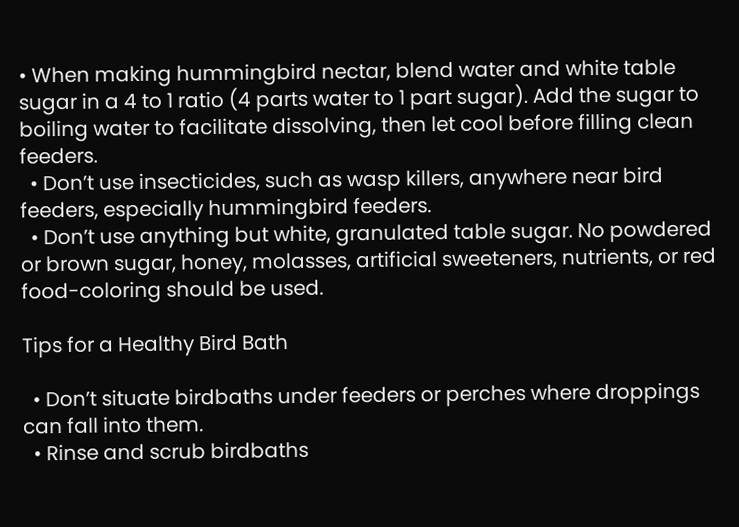• When making hummingbird nectar, blend water and white table sugar in a 4 to 1 ratio (4 parts water to 1 part sugar). Add the sugar to boiling water to facilitate dissolving, then let cool before filling clean feeders.
  • Don’t use insecticides, such as wasp killers, anywhere near bird feeders, especially hummingbird feeders.
  • Don’t use anything but white, granulated table sugar. No powdered or brown sugar, honey, molasses, artificial sweeteners, nutrients, or red food-coloring should be used.

Tips for a Healthy Bird Bath

  • Don’t situate birdbaths under feeders or perches where droppings can fall into them.
  • Rinse and scrub birdbaths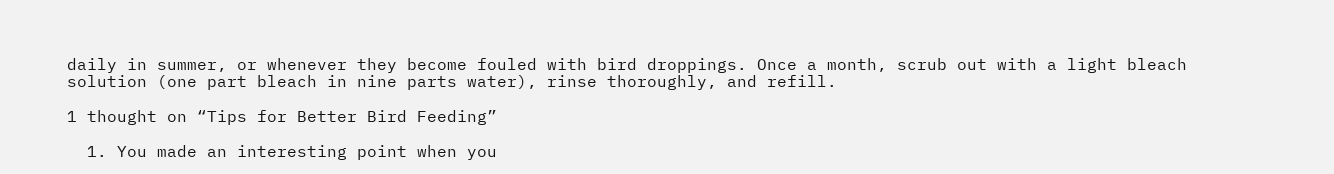daily in summer, or whenever they become fouled with bird droppings. Once a month, scrub out with a light bleach solution (one part bleach in nine parts water), rinse thoroughly, and refill.

1 thought on “Tips for Better Bird Feeding”

  1. You made an interesting point when you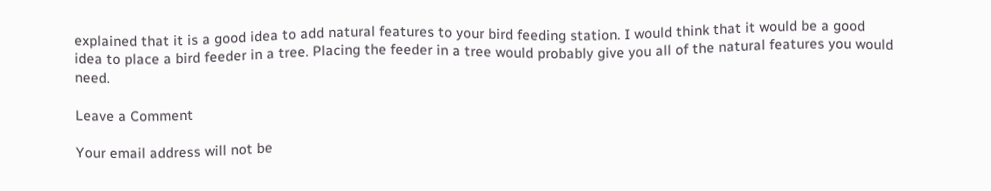explained that it is a good idea to add natural features to your bird feeding station. I would think that it would be a good idea to place a bird feeder in a tree. Placing the feeder in a tree would probably give you all of the natural features you would need.

Leave a Comment

Your email address will not be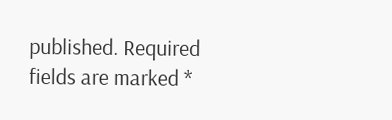published. Required fields are marked *